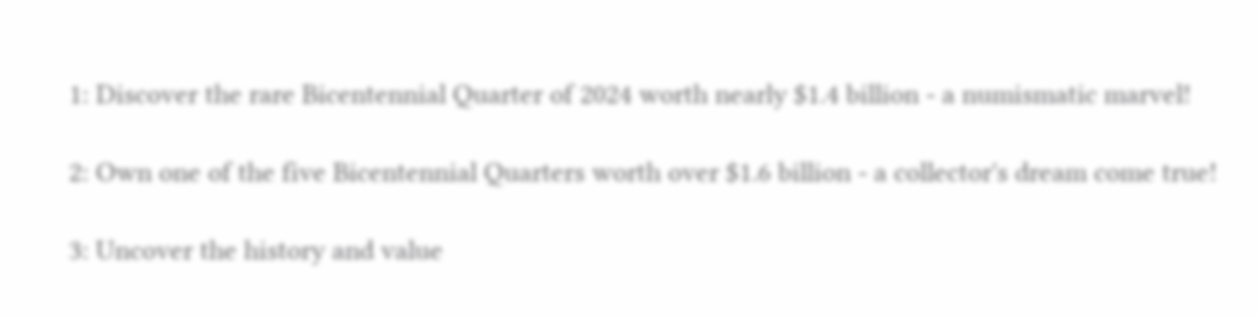1: Discover the rare Bicentennial Quarter of 2024 worth nearly $1.4 billion - a numismatic marvel!

2: Own one of the five Bicentennial Quarters worth over $1.6 billion - a collector's dream come true!

3: Uncover the history and value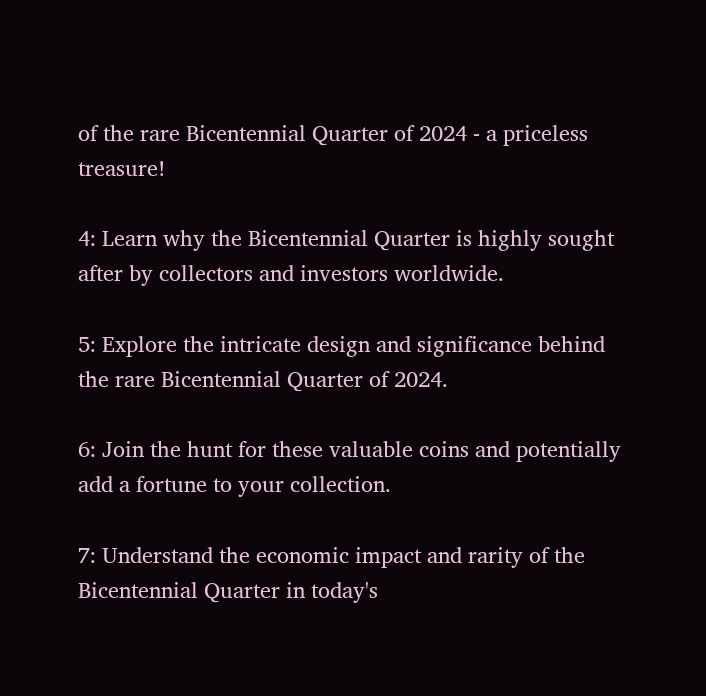of the rare Bicentennial Quarter of 2024 - a priceless treasure!

4: Learn why the Bicentennial Quarter is highly sought after by collectors and investors worldwide.

5: Explore the intricate design and significance behind the rare Bicentennial Quarter of 2024.

6: Join the hunt for these valuable coins and potentially add a fortune to your collection.

7: Understand the economic impact and rarity of the Bicentennial Quarter in today's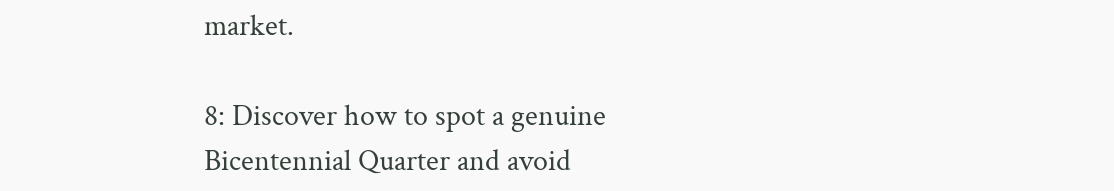market.

8: Discover how to spot a genuine Bicentennial Quarter and avoid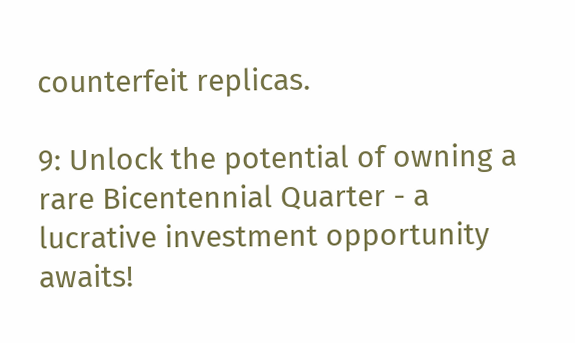counterfeit replicas.

9: Unlock the potential of owning a rare Bicentennial Quarter - a lucrative investment opportunity awaits!